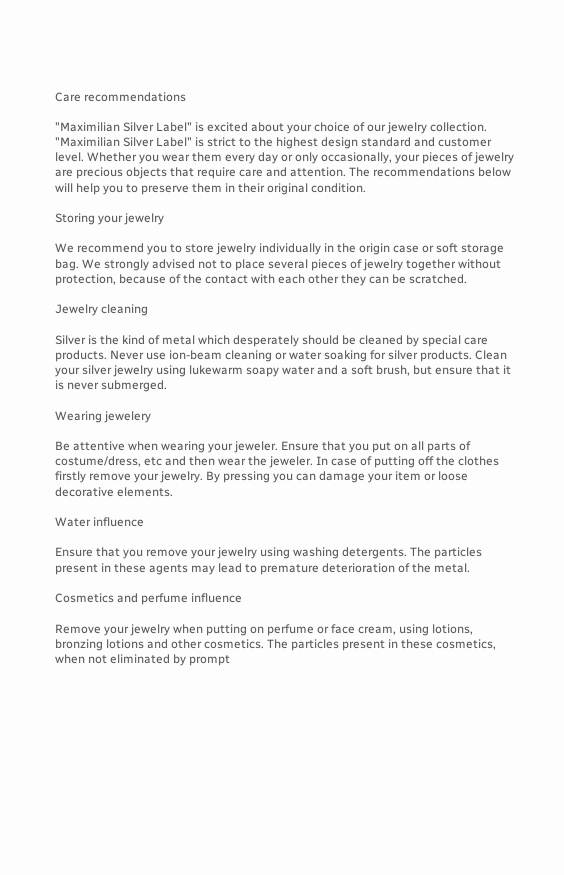Care recommendations

"Maximilian Silver Label" is excited about your choice of our jewelry collection. "Maximilian Silver Label" is strict to the highest design standard and customer level. Whether you wear them every day or only occasionally, your pieces of jewelry are precious objects that require care and attention. The recommendations below will help you to preserve them in their original condition.

Storing your jewelry

We recommend you to store jewelry individually in the origin case or soft storage bag. We strongly advised not to place several pieces of jewelry together without protection, because of the contact with each other they can be scratched.

Jewelry cleaning

Silver is the kind of metal which desperately should be cleaned by special care products. Never use ion-beam cleaning or water soaking for silver products. Clean your silver jewelry using lukewarm soapy water and a soft brush, but ensure that it is never submerged.

Wearing jewelery

Be attentive when wearing your jeweler. Ensure that you put on all parts of costume/dress, etc and then wear the jeweler. In case of putting off the clothes firstly remove your jewelry. By pressing you can damage your item or loose decorative elements.

Water influence

Ensure that you remove your jewelry using washing detergents. The particles present in these agents may lead to premature deterioration of the metal.

Cosmetics and perfume influence

Remove your jewelry when putting on perfume or face cream, using lotions, bronzing lotions and other cosmetics. The particles present in these cosmetics, when not eliminated by prompt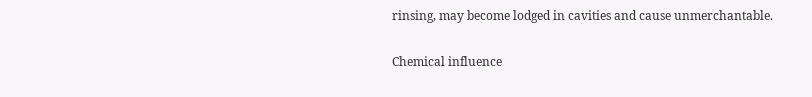rinsing, may become lodged in cavities and cause unmerchantable.

Chemical influence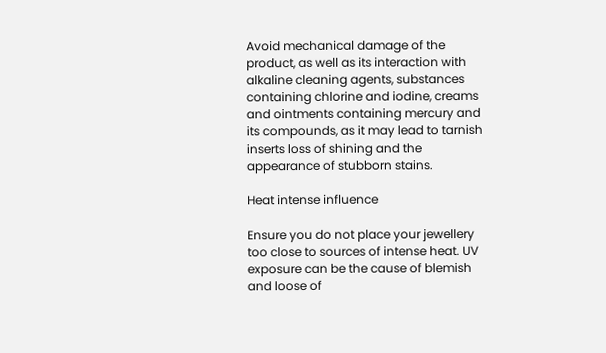Avoid mechanical damage of the product, as well as its interaction with alkaline cleaning agents, substances containing chlorine and iodine, creams and ointments containing mercury and its compounds, as it may lead to tarnish inserts loss of shining and the appearance of stubborn stains.

Heat intense influence

Ensure you do not place your jewellery too close to sources of intense heat. UV exposure can be the cause of blemish and loose of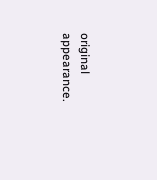original appearance.